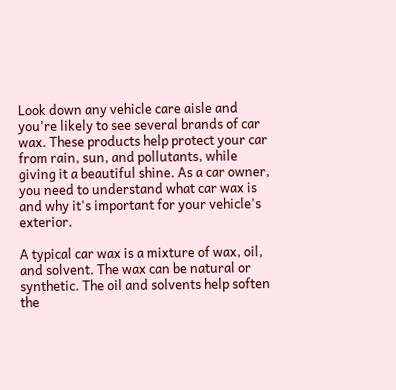Look down any vehicle care aisle and you're likely to see several brands of car wax. These products help protect your car from rain, sun, and pollutants, while giving it a beautiful shine. As a car owner, you need to understand what car wax is and why it's important for your vehicle's exterior.

A typical car wax is a mixture of wax, oil, and solvent. The wax can be natural or synthetic. The oil and solvents help soften the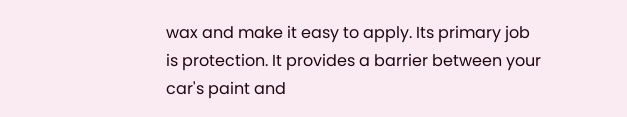wax and make it easy to apply. Its primary job is protection. It provides a barrier between your car's paint and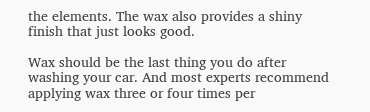the elements. The wax also provides a shiny finish that just looks good.

Wax should be the last thing you do after washing your car. And most experts recommend applying wax three or four times per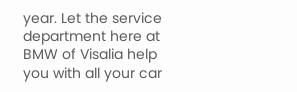year. Let the service department here at BMW of Visalia help you with all your car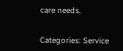care needs.


Categories: Service